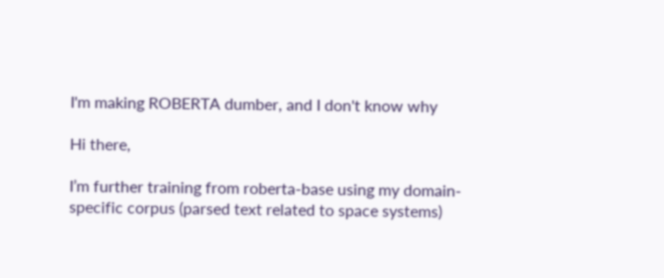I'm making ROBERTA dumber, and I don't know why

Hi there,

I’m further training from roberta-base using my domain-specific corpus (parsed text related to space systems)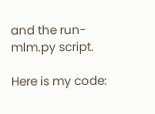and the run-mlm.py script.

Here is my code: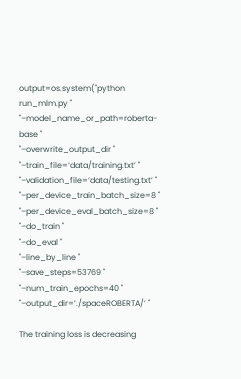output=os.system("python run_mlm.py "
"–model_name_or_path=roberta-base "
"–overwrite_output_dir "
"–train_file=‘data/training.txt’ "
"–validation_file=‘data/testing.txt’ "
"–per_device_train_batch_size=8 "
"–per_device_eval_batch_size=8 "
"–do_train "
"–do_eval "
"–line_by_line "
"–save_steps=53769 "
"–num_train_epochs=40 "
"–output_dir=’./spaceROBERTA/’ "

The training loss is decreasing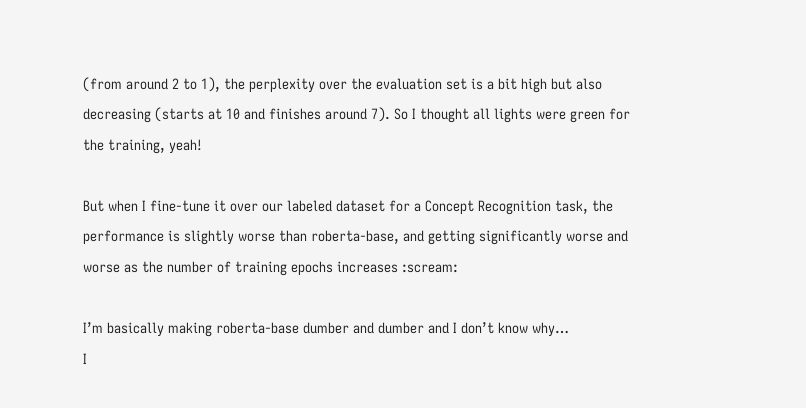(from around 2 to 1), the perplexity over the evaluation set is a bit high but also decreasing (starts at 10 and finishes around 7). So I thought all lights were green for the training, yeah!

But when I fine-tune it over our labeled dataset for a Concept Recognition task, the performance is slightly worse than roberta-base, and getting significantly worse and worse as the number of training epochs increases :scream:

I’m basically making roberta-base dumber and dumber and I don’t know why…
I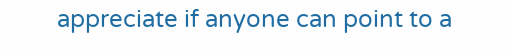appreciate if anyone can point to a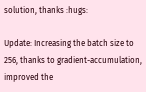solution, thanks :hugs:

Update: Increasing the batch size to 256, thanks to gradient-accumulation, improved the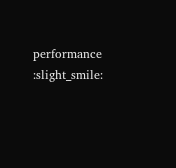performance :slight_smile: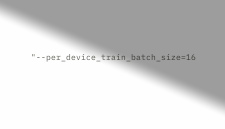"--per_device_train_batch_size=16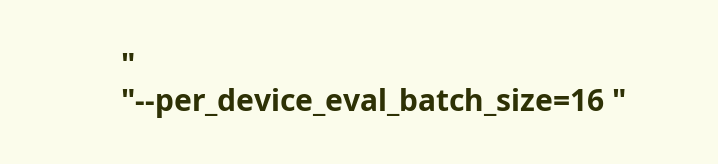"
"--per_device_eval_batch_size=16 "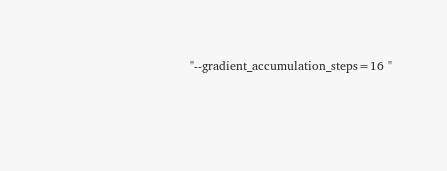"--gradient_accumulation_steps=16 "